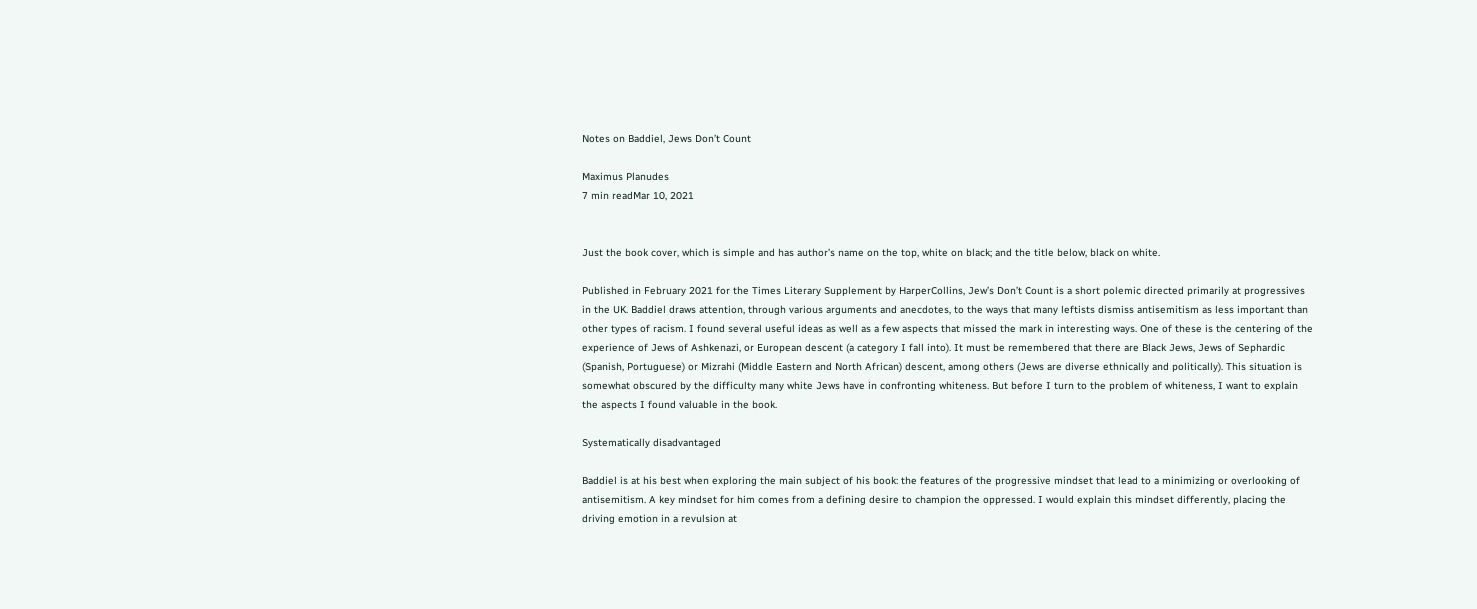Notes on Baddiel, Jews Don’t Count

Maximus Planudes
7 min readMar 10, 2021


Just the book cover, which is simple and has author’s name on the top, white on black; and the title below, black on white.

Published in February 2021 for the Times Literary Supplement by HarperCollins, Jew’s Don’t Count is a short polemic directed primarily at progressives in the UK. Baddiel draws attention, through various arguments and anecdotes, to the ways that many leftists dismiss antisemitism as less important than other types of racism. I found several useful ideas as well as a few aspects that missed the mark in interesting ways. One of these is the centering of the experience of Jews of Ashkenazi, or European descent (a category I fall into). It must be remembered that there are Black Jews, Jews of Sephardic (Spanish, Portuguese) or Mizrahi (Middle Eastern and North African) descent, among others (Jews are diverse ethnically and politically). This situation is somewhat obscured by the difficulty many white Jews have in confronting whiteness. But before I turn to the problem of whiteness, I want to explain the aspects I found valuable in the book.

Systematically disadvantaged

Baddiel is at his best when exploring the main subject of his book: the features of the progressive mindset that lead to a minimizing or overlooking of antisemitism. A key mindset for him comes from a defining desire to champion the oppressed. I would explain this mindset differently, placing the driving emotion in a revulsion at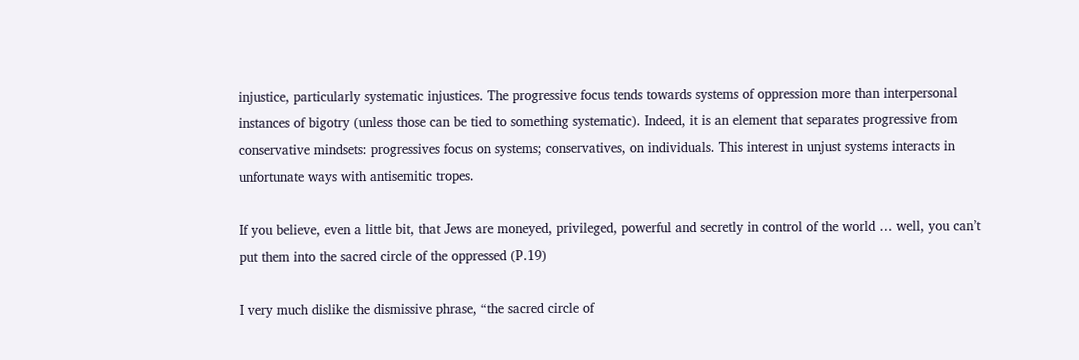injustice, particularly systematic injustices. The progressive focus tends towards systems of oppression more than interpersonal instances of bigotry (unless those can be tied to something systematic). Indeed, it is an element that separates progressive from conservative mindsets: progressives focus on systems; conservatives, on individuals. This interest in unjust systems interacts in unfortunate ways with antisemitic tropes.

If you believe, even a little bit, that Jews are moneyed, privileged, powerful and secretly in control of the world … well, you can’t put them into the sacred circle of the oppressed (P.19)

I very much dislike the dismissive phrase, “the sacred circle of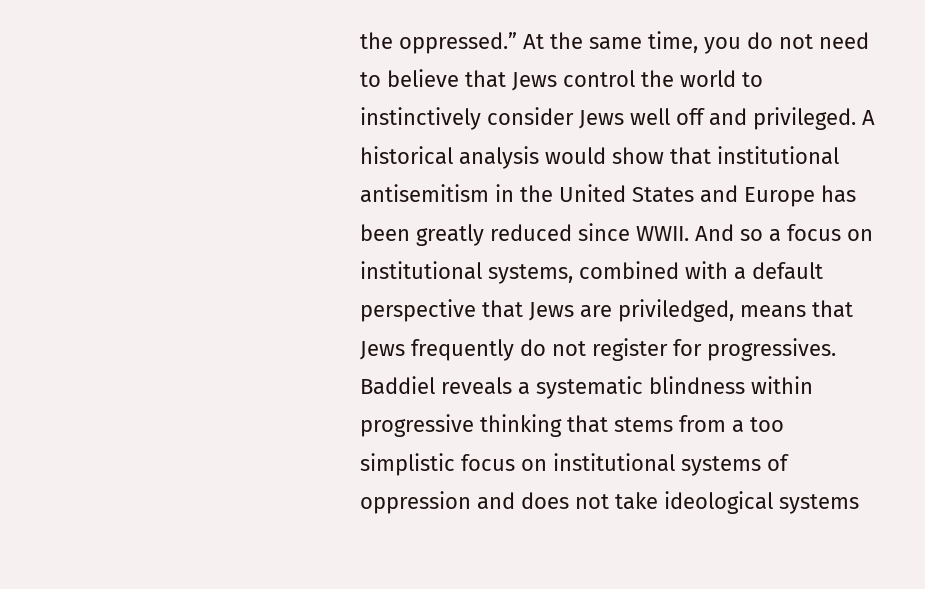the oppressed.” At the same time, you do not need to believe that Jews control the world to instinctively consider Jews well off and privileged. A historical analysis would show that institutional antisemitism in the United States and Europe has been greatly reduced since WWII. And so a focus on institutional systems, combined with a default perspective that Jews are priviledged, means that Jews frequently do not register for progressives. Baddiel reveals a systematic blindness within progressive thinking that stems from a too simplistic focus on institutional systems of oppression and does not take ideological systems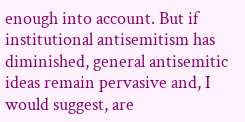enough into account. But if institutional antisemitism has diminished, general antisemitic ideas remain pervasive and, I would suggest, are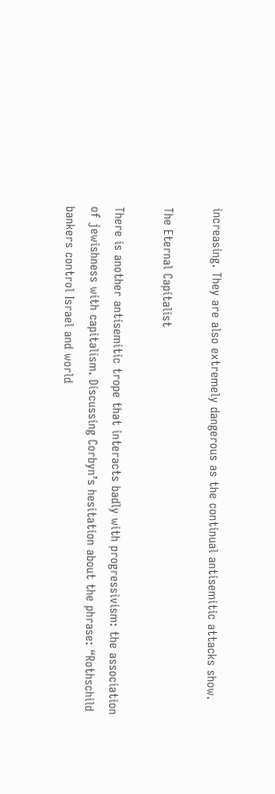increasing. They are also extremely dangerous as the continual antisemitic attacks show.

The Eternal Capitalist

There is another antisemitic trope that interacts badly with progressivism: the association of jewishness with capitalism. Discussing Corbyn’s hesitation about the phrase: “Rothschild bankers control Israel and world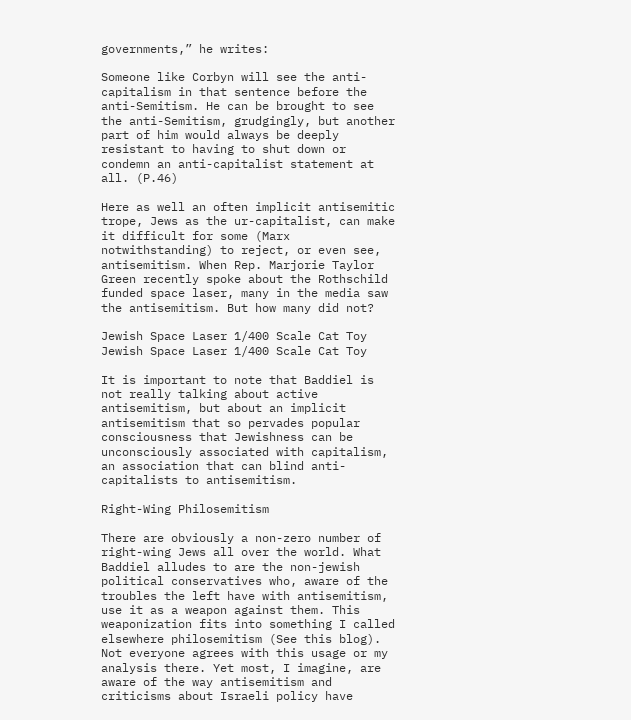governments,” he writes:

Someone like Corbyn will see the anti-capitalism in that sentence before the anti-Semitism. He can be brought to see the anti-Semitism, grudgingly, but another part of him would always be deeply resistant to having to shut down or condemn an anti-capitalist statement at all. (P.46)

Here as well an often implicit antisemitic trope, Jews as the ur-capitalist, can make it difficult for some (Marx notwithstanding) to reject, or even see, antisemitism. When Rep. Marjorie Taylor Green recently spoke about the Rothschild funded space laser, many in the media saw the antisemitism. But how many did not?

Jewish Space Laser 1/400 Scale Cat Toy
Jewish Space Laser 1/400 Scale Cat Toy

It is important to note that Baddiel is not really talking about active antisemitism, but about an implicit antisemitism that so pervades popular consciousness that Jewishness can be unconsciously associated with capitalism, an association that can blind anti-capitalists to antisemitism.

Right-Wing Philosemitism

There are obviously a non-zero number of right-wing Jews all over the world. What Baddiel alludes to are the non-jewish political conservatives who, aware of the troubles the left have with antisemitism, use it as a weapon against them. This weaponization fits into something I called elsewhere philosemitism (See this blog). Not everyone agrees with this usage or my analysis there. Yet most, I imagine, are aware of the way antisemitism and criticisms about Israeli policy have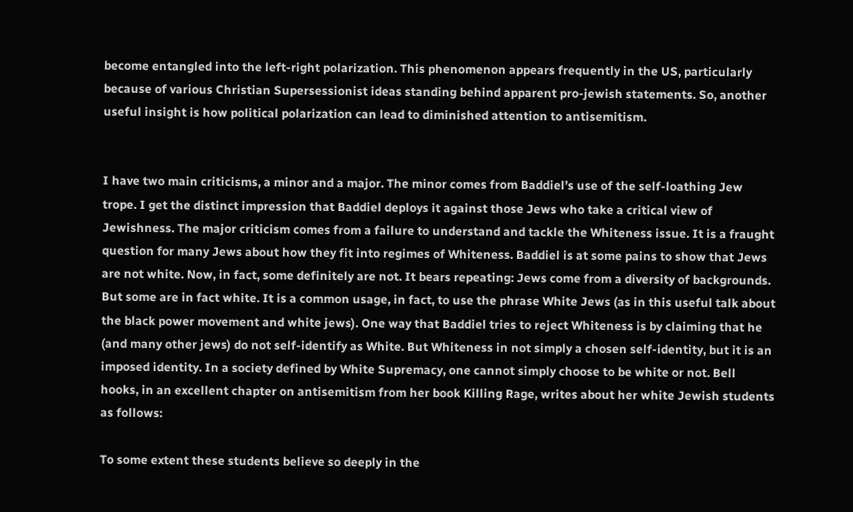become entangled into the left-right polarization. This phenomenon appears frequently in the US, particularly because of various Christian Supersessionist ideas standing behind apparent pro-jewish statements. So, another useful insight is how political polarization can lead to diminished attention to antisemitism.


I have two main criticisms, a minor and a major. The minor comes from Baddiel’s use of the self-loathing Jew trope. I get the distinct impression that Baddiel deploys it against those Jews who take a critical view of Jewishness. The major criticism comes from a failure to understand and tackle the Whiteness issue. It is a fraught question for many Jews about how they fit into regimes of Whiteness. Baddiel is at some pains to show that Jews are not white. Now, in fact, some definitely are not. It bears repeating: Jews come from a diversity of backgrounds. But some are in fact white. It is a common usage, in fact, to use the phrase White Jews (as in this useful talk about the black power movement and white jews). One way that Baddiel tries to reject Whiteness is by claiming that he (and many other jews) do not self-identify as White. But Whiteness in not simply a chosen self-identity, but it is an imposed identity. In a society defined by White Supremacy, one cannot simply choose to be white or not. Bell hooks, in an excellent chapter on antisemitism from her book Killing Rage, writes about her white Jewish students as follows:

To some extent these students believe so deeply in the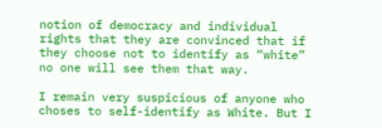notion of democracy and individual rights that they are convinced that if they choose not to identify as “white” no one will see them that way.

I remain very suspicious of anyone who choses to self-identify as White. But I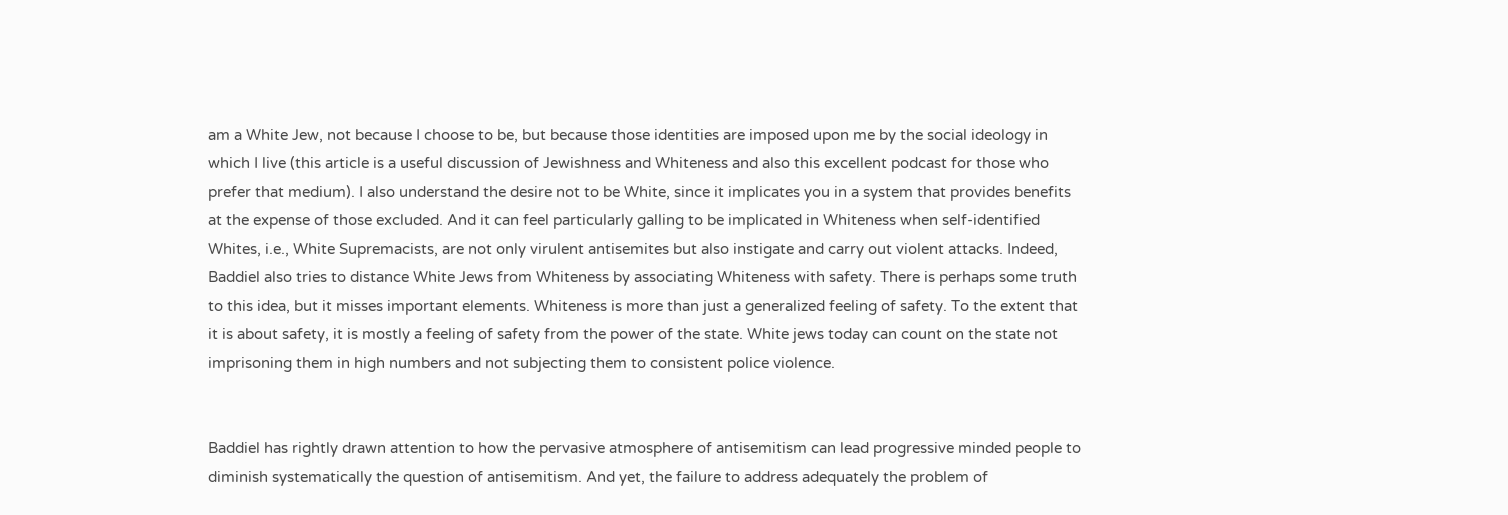am a White Jew, not because I choose to be, but because those identities are imposed upon me by the social ideology in which I live (this article is a useful discussion of Jewishness and Whiteness and also this excellent podcast for those who prefer that medium). I also understand the desire not to be White, since it implicates you in a system that provides benefits at the expense of those excluded. And it can feel particularly galling to be implicated in Whiteness when self-identified Whites, i.e., White Supremacists, are not only virulent antisemites but also instigate and carry out violent attacks. Indeed, Baddiel also tries to distance White Jews from Whiteness by associating Whiteness with safety. There is perhaps some truth to this idea, but it misses important elements. Whiteness is more than just a generalized feeling of safety. To the extent that it is about safety, it is mostly a feeling of safety from the power of the state. White jews today can count on the state not imprisoning them in high numbers and not subjecting them to consistent police violence.


Baddiel has rightly drawn attention to how the pervasive atmosphere of antisemitism can lead progressive minded people to diminish systematically the question of antisemitism. And yet, the failure to address adequately the problem of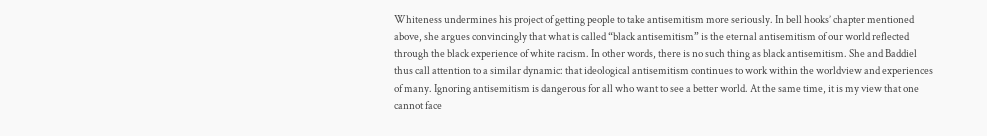Whiteness undermines his project of getting people to take antisemitism more seriously. In bell hooks’ chapter mentioned above, she argues convincingly that what is called “black antisemitism” is the eternal antisemitism of our world reflected through the black experience of white racism. In other words, there is no such thing as black antisemitism. She and Baddiel thus call attention to a similar dynamic: that ideological antisemitism continues to work within the worldview and experiences of many. Ignoring antisemitism is dangerous for all who want to see a better world. At the same time, it is my view that one cannot face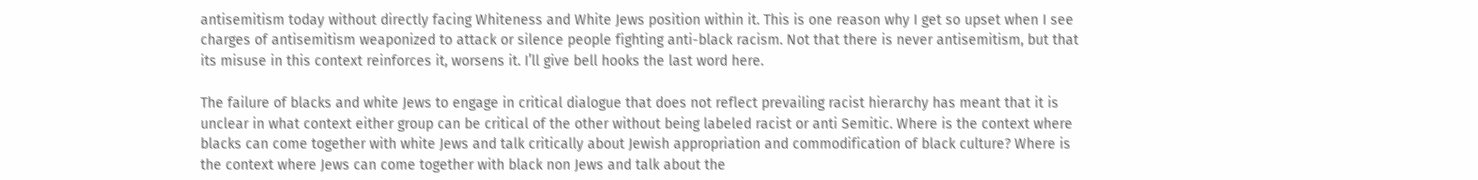antisemitism today without directly facing Whiteness and White Jews position within it. This is one reason why I get so upset when I see charges of antisemitism weaponized to attack or silence people fighting anti-black racism. Not that there is never antisemitism, but that its misuse in this context reinforces it, worsens it. I’ll give bell hooks the last word here.

The failure of blacks and white Jews to engage in critical dialogue that does not reflect prevailing racist hierarchy has meant that it is unclear in what context either group can be critical of the other without being labeled racist or anti Semitic. Where is the context where blacks can come together with white Jews and talk critically about Jewish appropriation and commodification of black culture? Where is the context where Jews can come together with black non Jews and talk about the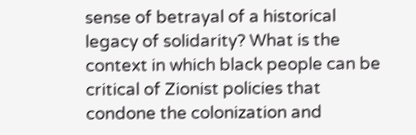sense of betrayal of a historical legacy of solidarity? What is the context in which black people can be critical of Zionist policies that condone the colonization and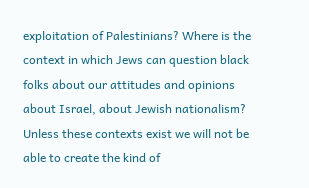exploitation of Palestinians? Where is the context in which Jews can question black folks about our attitudes and opinions about Israel, about Jewish nationalism? Unless these contexts exist we will not be able to create the kind of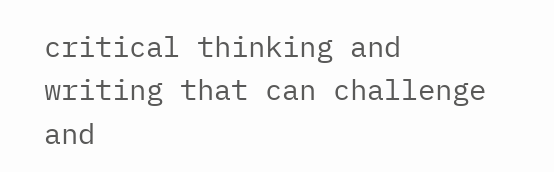critical thinking and writing that can challenge and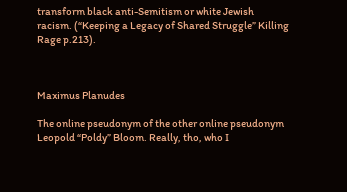transform black anti-Semitism or white Jewish racism. (“Keeping a Legacy of Shared Struggle” Killing Rage p.213).



Maximus Planudes

The online pseudonym of the other online pseudonym Leopold “Poldy” Bloom. Really, tho, who I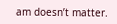am doesn’t matter.